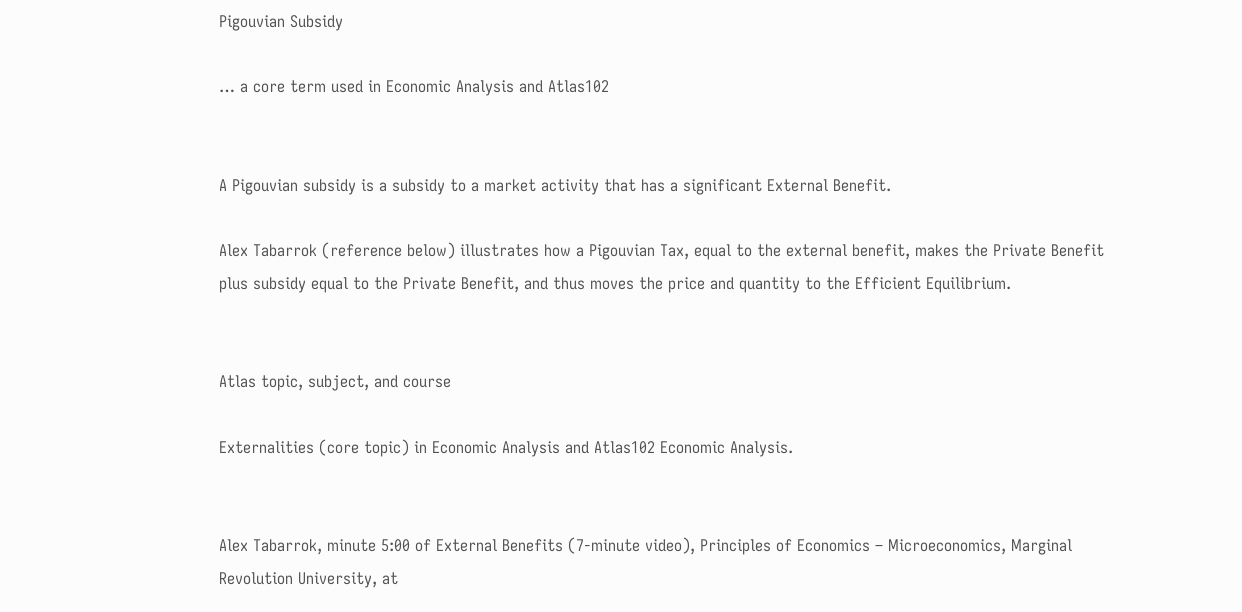Pigouvian Subsidy

… a core term used in Economic Analysis and Atlas102


A Pigouvian subsidy is a subsidy to a market activity that has a significant External Benefit.

Alex Tabarrok (reference below) illustrates how a Pigouvian Tax, equal to the external benefit, makes the Private Benefit plus subsidy equal to the Private Benefit, and thus moves the price and quantity to the Efficient Equilibrium.


Atlas topic, subject, and course

Externalities (core topic) in Economic Analysis and Atlas102 Economic Analysis.


Alex Tabarrok, minute 5:00 of External Benefits (7-minute video), Principles of Economics – Microeconomics, Marginal Revolution University, at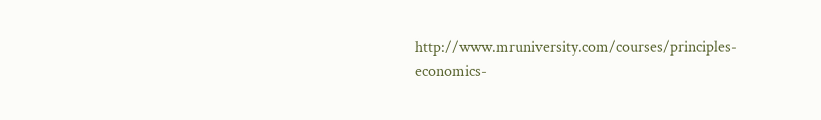http://www.mruniversity.com/courses/principles-economics-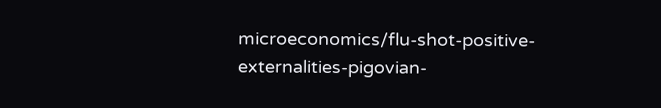microeconomics/flu-shot-positive-externalities-pigovian-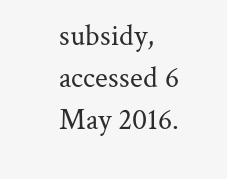subsidy, accessed 6 May 2016.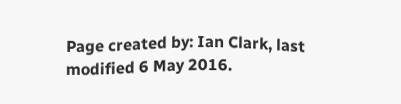Page created by: Ian Clark, last modified 6 May 2016.